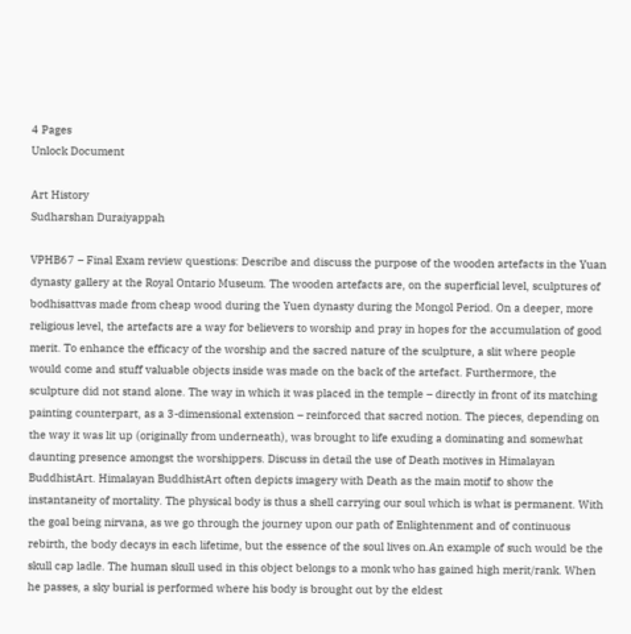4 Pages
Unlock Document

Art History
Sudharshan Duraiyappah

VPHB67 – Final Exam review questions: Describe and discuss the purpose of the wooden artefacts in the Yuan dynasty gallery at the Royal Ontario Museum. The wooden artefacts are, on the superficial level, sculptures of bodhisattvas made from cheap wood during the Yuen dynasty during the Mongol Period. On a deeper, more religious level, the artefacts are a way for believers to worship and pray in hopes for the accumulation of good merit. To enhance the efficacy of the worship and the sacred nature of the sculpture, a slit where people would come and stuff valuable objects inside was made on the back of the artefact. Furthermore, the sculpture did not stand alone. The way in which it was placed in the temple – directly in front of its matching painting counterpart, as a 3-dimensional extension – reinforced that sacred notion. The pieces, depending on the way it was lit up (originally from underneath), was brought to life exuding a dominating and somewhat daunting presence amongst the worshippers. Discuss in detail the use of Death motives in Himalayan BuddhistArt. Himalayan BuddhistArt often depicts imagery with Death as the main motif to show the instantaneity of mortality. The physical body is thus a shell carrying our soul which is what is permanent. With the goal being nirvana, as we go through the journey upon our path of Enlightenment and of continuous rebirth, the body decays in each lifetime, but the essence of the soul lives on.An example of such would be the skull cap ladle. The human skull used in this object belongs to a monk who has gained high merit/rank. When he passes, a sky burial is performed where his body is brought out by the eldest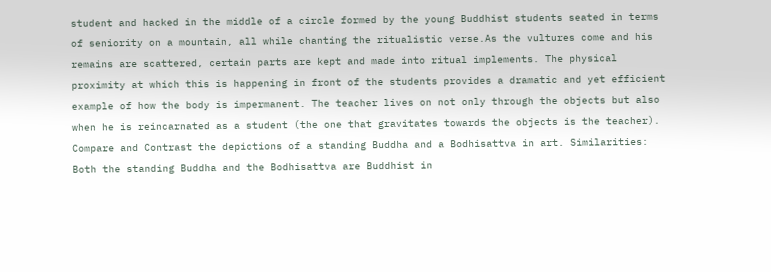student and hacked in the middle of a circle formed by the young Buddhist students seated in terms of seniority on a mountain, all while chanting the ritualistic verse.As the vultures come and his remains are scattered, certain parts are kept and made into ritual implements. The physical proximity at which this is happening in front of the students provides a dramatic and yet efficient example of how the body is impermanent. The teacher lives on not only through the objects but also when he is reincarnated as a student (the one that gravitates towards the objects is the teacher). Compare and Contrast the depictions of a standing Buddha and a Bodhisattva in art. Similarities: Both the standing Buddha and the Bodhisattva are Buddhist in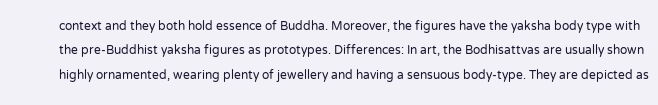context and they both hold essence of Buddha. Moreover, the figures have the yaksha body type with the pre-Buddhist yaksha figures as prototypes. Differences: In art, the Bodhisattvas are usually shown highly ornamented, wearing plenty of jewellery and having a sensuous body-type. They are depicted as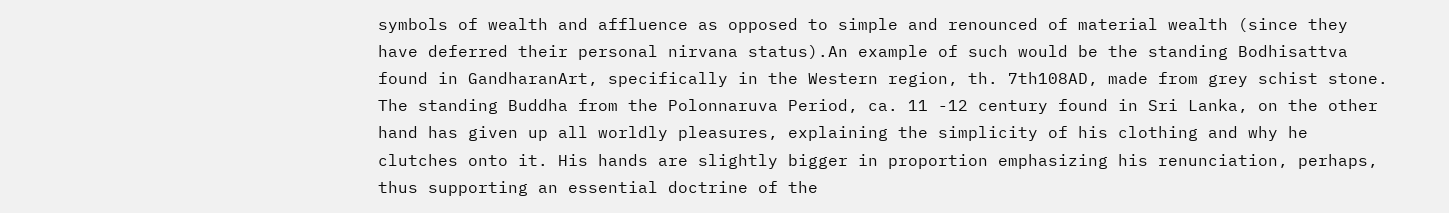symbols of wealth and affluence as opposed to simple and renounced of material wealth (since they have deferred their personal nirvana status).An example of such would be the standing Bodhisattva found in GandharanArt, specifically in the Western region, th. 7th108AD, made from grey schist stone. The standing Buddha from the Polonnaruva Period, ca. 11 -12 century found in Sri Lanka, on the other hand has given up all worldly pleasures, explaining the simplicity of his clothing and why he clutches onto it. His hands are slightly bigger in proportion emphasizing his renunciation, perhaps, thus supporting an essential doctrine of the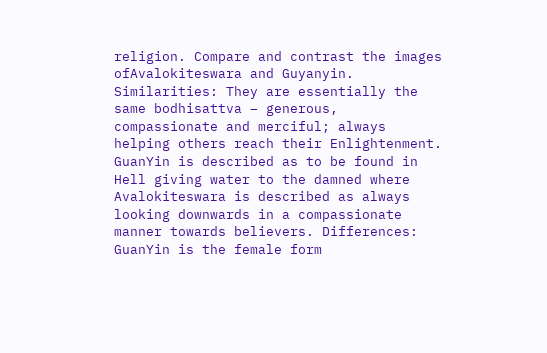religion. Compare and contrast the images ofAvalokiteswara and Guyanyin. Similarities: They are essentially the same bodhisattva – generous, compassionate and merciful; always helping others reach their Enlightenment. GuanYin is described as to be found in Hell giving water to the damned where Avalokiteswara is described as always looking downwards in a compassionate manner towards believers. Differences: GuanYin is the female form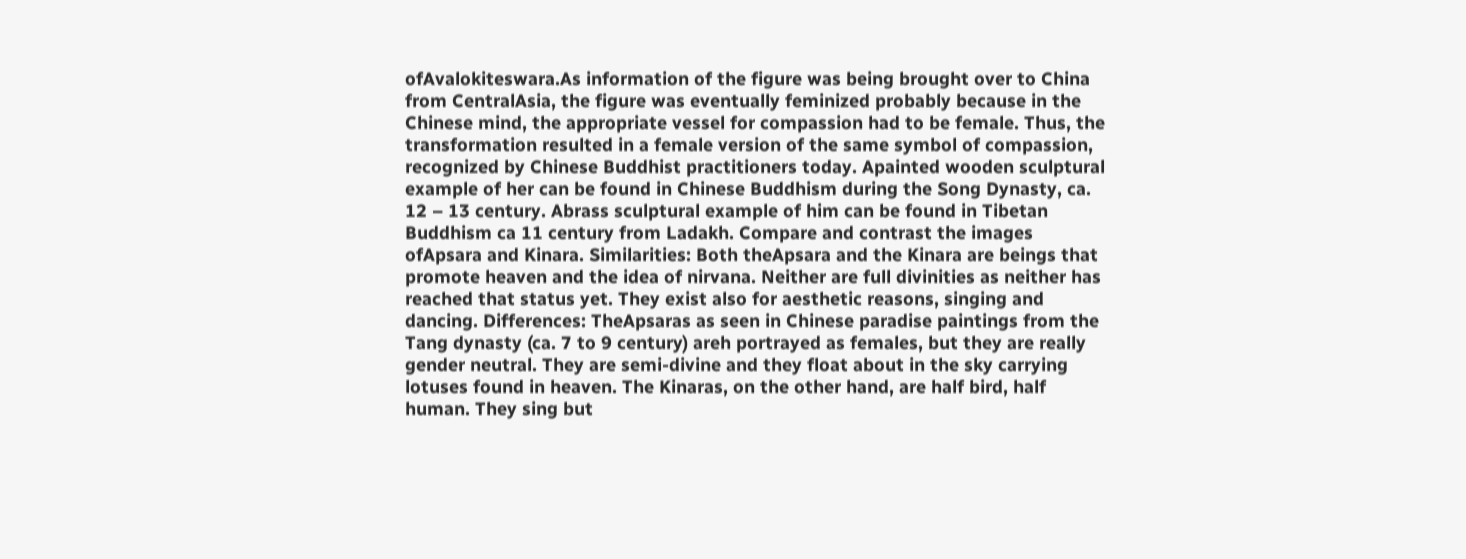ofAvalokiteswara.As information of the figure was being brought over to China from CentralAsia, the figure was eventually feminized probably because in the Chinese mind, the appropriate vessel for compassion had to be female. Thus, the transformation resulted in a female version of the same symbol of compassion, recognized by Chinese Buddhist practitioners today. Apainted wooden sculptural example of her can be found in Chinese Buddhism during the Song Dynasty, ca. 12 – 13 century. Abrass sculptural example of him can be found in Tibetan Buddhism ca 11 century from Ladakh. Compare and contrast the images ofApsara and Kinara. Similarities: Both theApsara and the Kinara are beings that promote heaven and the idea of nirvana. Neither are full divinities as neither has reached that status yet. They exist also for aesthetic reasons, singing and dancing. Differences: TheApsaras as seen in Chinese paradise paintings from the Tang dynasty (ca. 7 to 9 century) areh portrayed as females, but they are really gender neutral. They are semi-divine and they float about in the sky carrying lotuses found in heaven. The Kinaras, on the other hand, are half bird, half human. They sing but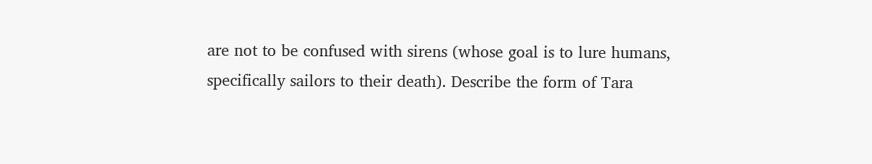are not to be confused with sirens (whose goal is to lure humans, specifically sailors to their death). Describe the form of Tara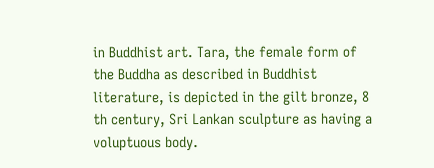in Buddhist art. Tara, the female form of the Buddha as described in Buddhist literature, is depicted in the gilt bronze, 8 th century, Sri Lankan sculpture as having a voluptuous body.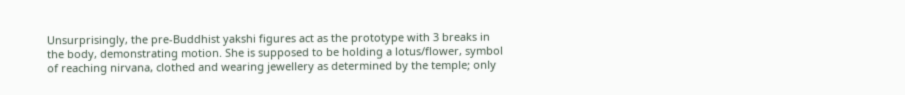Unsurprisingly, the pre-Buddhist yakshi figures act as the prototype with 3 breaks in the body, demonstrating motion. She is supposed to be holding a lotus/flower, symbol of reaching nirvana, clothed and wearing jewellery as determined by the temple; only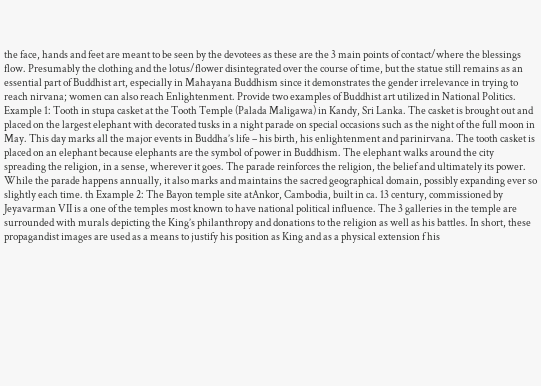the face, hands and feet are meant to be seen by the devotees as these are the 3 main points of contact/where the blessings flow. Presumably the clothing and the lotus/flower disintegrated over the course of time, but the statue still remains as an essential part of Buddhist art, especially in Mahayana Buddhism since it demonstrates the gender irrelevance in trying to reach nirvana; women can also reach Enlightenment. Provide two examples of Buddhist art utilized in National Politics. Example 1: Tooth in stupa casket at the Tooth Temple (Palada Maligawa) in Kandy, Sri Lanka. The casket is brought out and placed on the largest elephant with decorated tusks in a night parade on special occasions such as the night of the full moon in May. This day marks all the major events in Buddha’s life – his birth, his enlightenment and parinirvana. The tooth casket is placed on an elephant because elephants are the symbol of power in Buddhism. The elephant walks around the city spreading the religion, in a sense, wherever it goes. The parade reinforces the religion, the belief and ultimately its power. While the parade happens annually, it also marks and maintains the sacred geographical domain, possibly expanding ever so slightly each time. th Example 2: The Bayon temple site atAnkor, Cambodia, built in ca. 13 century, commissioned by Jeyavarman VII is a one of the temples most known to have national political influence. The 3 galleries in the temple are surrounded with murals depicting the King’s philanthropy and donations to the religion as well as his battles. In short, these propagandist images are used as a means to justify his position as King and as a physical extension f his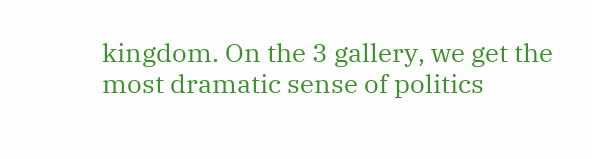kingdom. On the 3 gallery, we get the most dramatic sense of politics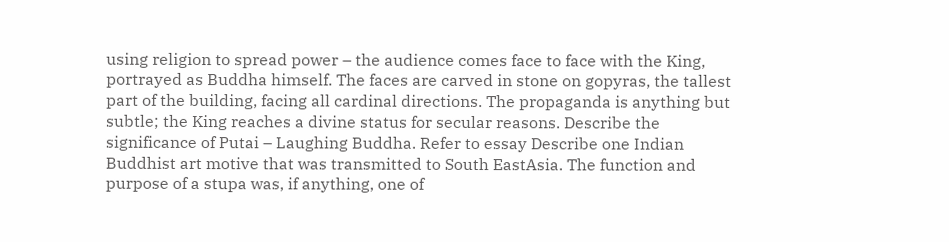using religion to spread power – the audience comes face to face with the King, portrayed as Buddha himself. The faces are carved in stone on gopyras, the tallest part of the building, facing all cardinal directions. The propaganda is anything but subtle; the King reaches a divine status for secular reasons. Describe the significance of Putai – Laughing Buddha. Refer to essay Describe one Indian Buddhist art motive that was transmitted to South EastAsia. The function and purpose of a stupa was, if anything, one of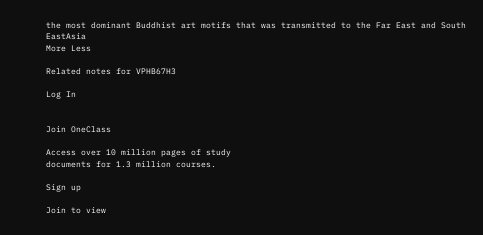the most dominant Buddhist art motifs that was transmitted to the Far East and South EastAsia
More Less

Related notes for VPHB67H3

Log In


Join OneClass

Access over 10 million pages of study
documents for 1.3 million courses.

Sign up

Join to view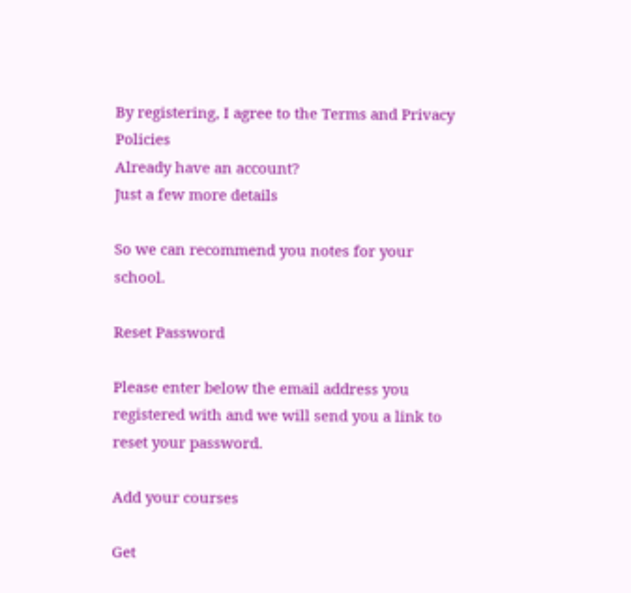By registering, I agree to the Terms and Privacy Policies
Already have an account?
Just a few more details

So we can recommend you notes for your school.

Reset Password

Please enter below the email address you registered with and we will send you a link to reset your password.

Add your courses

Get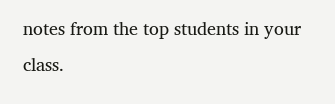notes from the top students in your class.